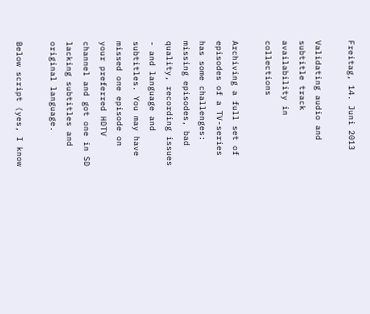Freitag, 14. Juni 2013

Validating audio and subtitle track availability in collections

Archiving a full set of episodes of a TV-series has some challenges: missing episodes, bad quality, recording issues - and language and subtitles. You may have missed one episode on your preferred HDTV channel and got one in SD lacking subtitles and original language.

Below script (yes, I know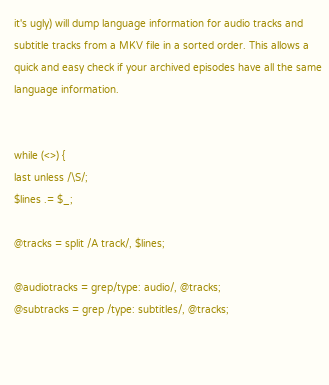it's ugly) will dump language information for audio tracks and subtitle tracks from a MKV file in a sorted order. This allows a quick and easy check if your archived episodes have all the same language information.


while (<>) {
last unless /\S/;
$lines .= $_;

@tracks = split /A track/, $lines;

@audiotracks = grep/type: audio/, @tracks;
@subtracks = grep /type: subtitles/, @tracks;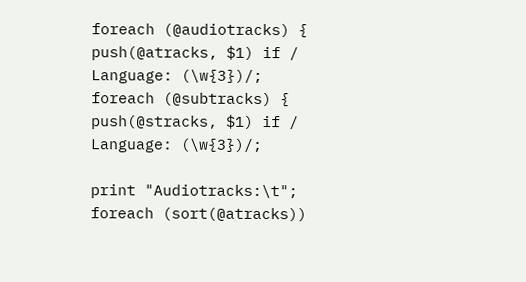foreach (@audiotracks) {
push(@atracks, $1) if / Language: (\w{3})/;
foreach (@subtracks) {
push(@stracks, $1) if / Language: (\w{3})/;

print "Audiotracks:\t";
foreach (sort(@atracks))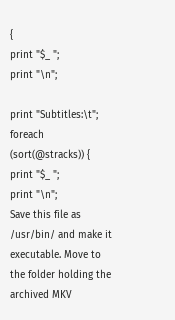{
print "$_ ";
print "\n";

print "Subtitles:\t";
foreach (sort(@stracks)) {
print "$_ ";
print "\n";
Save this file as /usr/bin/ and make it executable. Move to the folder holding the archived MKV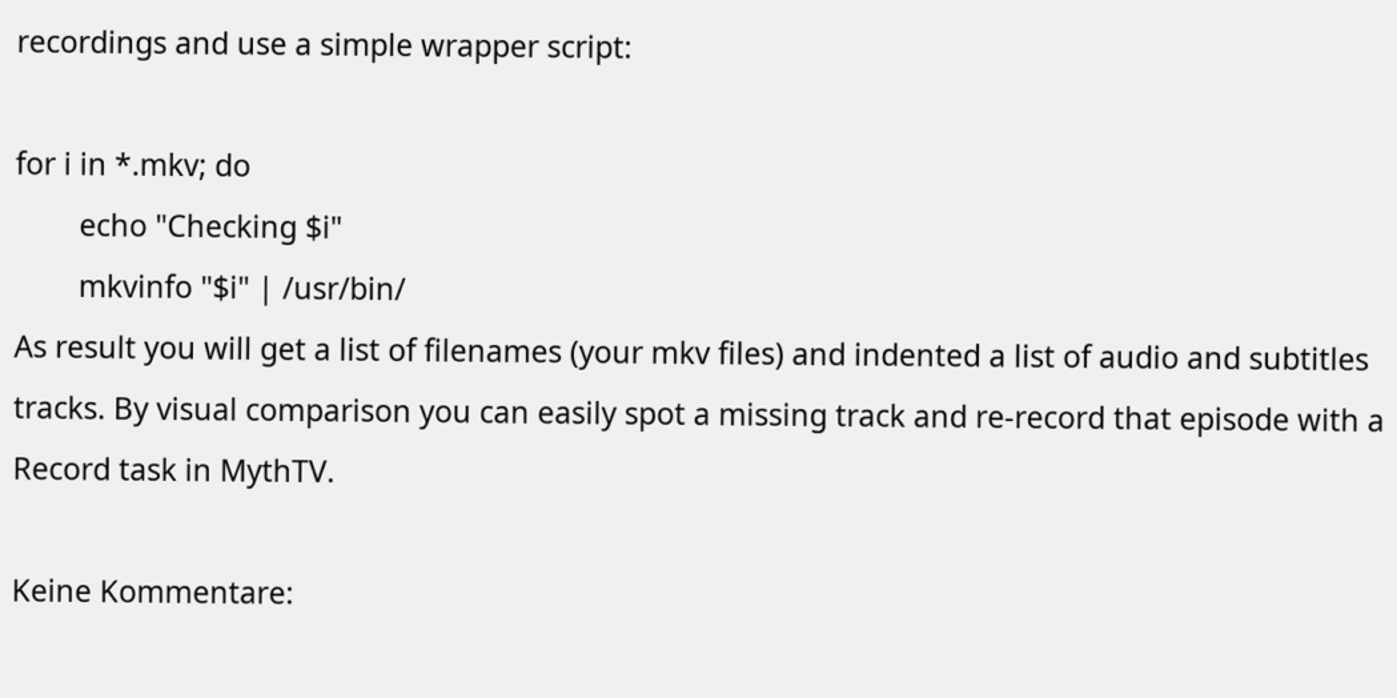recordings and use a simple wrapper script:

for i in *.mkv; do
        echo "Checking $i"
        mkvinfo "$i" | /usr/bin/
As result you will get a list of filenames (your mkv files) and indented a list of audio and subtitles tracks. By visual comparison you can easily spot a missing track and re-record that episode with a Record task in MythTV.

Keine Kommentare: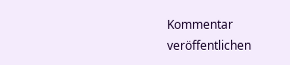Kommentar veröffentlichen